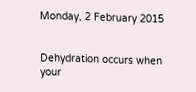Monday, 2 February 2015


Dehydration occurs when your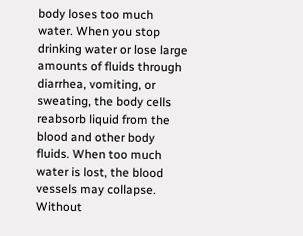body loses too much water. When you stop drinking water or lose large amounts of fluids through diarrhea, vomiting, or sweating, the body cells reabsorb liquid from the blood and other body fluids. When too much water is lost, the blood vessels may collapse. Without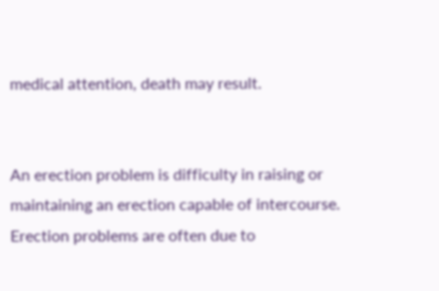medical attention, death may result.


An erection problem is difficulty in raising or maintaining an erection capable of intercourse.  Erection problems are often due to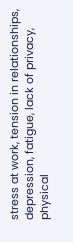stress at work, tension in relationships, depression, fatigue, lack of privacy, physical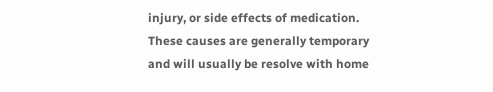injury, or side effects of medication. These causes are generally temporary and will usually be resolve with home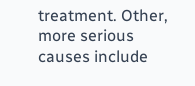treatment. Other, more serious causes include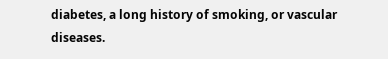diabetes, a long history of smoking, or vascular diseases.